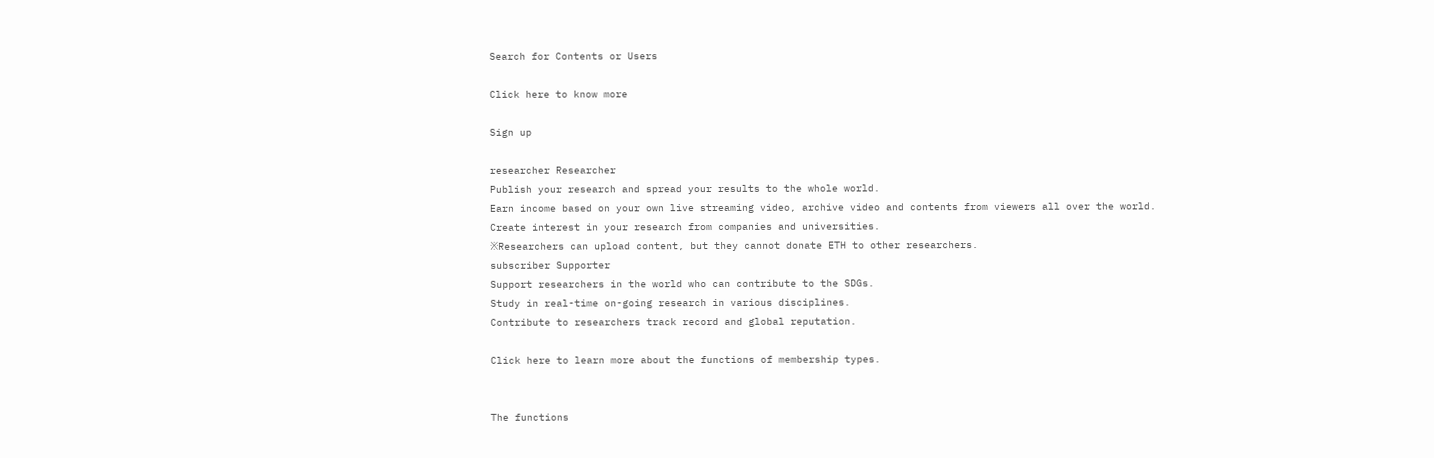Search for Contents or Users

Click here to know more

Sign up

researcher Researcher
Publish your research and spread your results to the whole world.
Earn income based on your own live streaming video, archive video and contents from viewers all over the world.
Create interest in your research from companies and universities.
※Researchers can upload content, but they cannot donate ETH to other researchers.
subscriber Supporter
Support researchers in the world who can contribute to the SDGs.
Study in real-time on-going research in various disciplines.
Contribute to researchers track record and global reputation.

Click here to learn more about the functions of membership types.


The functions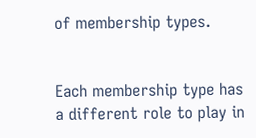of membership types.


Each membership type has a different role to play in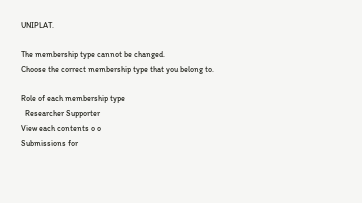UNIPLAT.

The membership type cannot be changed.
Choose the correct membership type that you belong to.

Role of each membership type
  Researcher Supporter
View each contents o o
Submissions for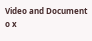Video and Document o x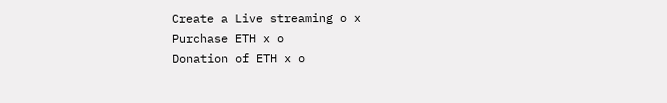Create a Live streaming o x
Purchase ETH x o
Donation of ETH x o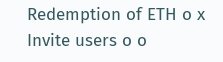Redemption of ETH o x
Invite users o o